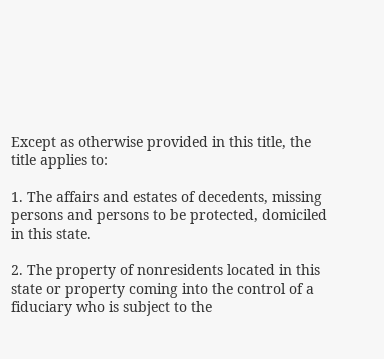Except as otherwise provided in this title, the title applies to:

1. The affairs and estates of decedents, missing persons and persons to be protected, domiciled in this state.

2. The property of nonresidents located in this state or property coming into the control of a fiduciary who is subject to the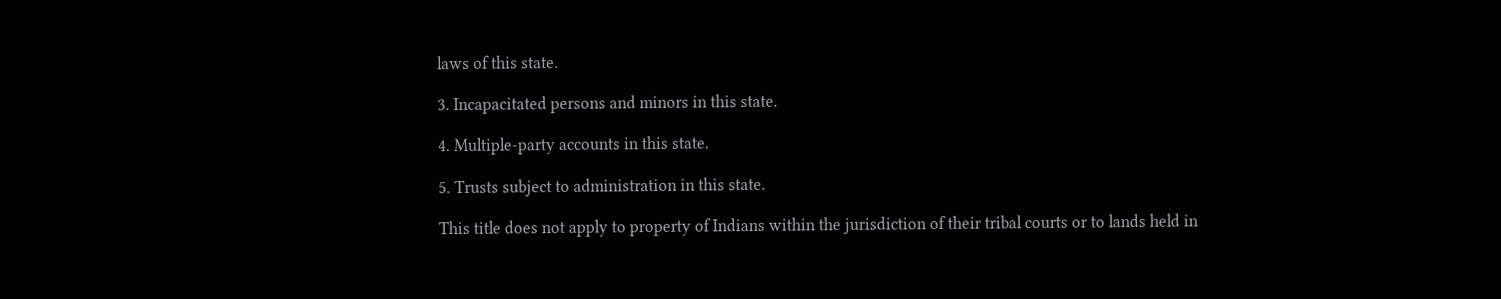laws of this state.

3. Incapacitated persons and minors in this state.

4. Multiple-party accounts in this state.

5. Trusts subject to administration in this state.

This title does not apply to property of Indians within the jurisdiction of their tribal courts or to lands held in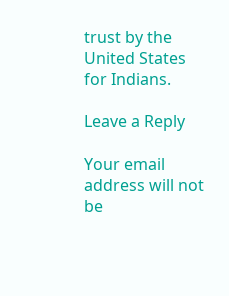trust by the United States for Indians.

Leave a Reply

Your email address will not be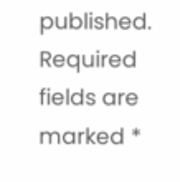published. Required fields are marked *